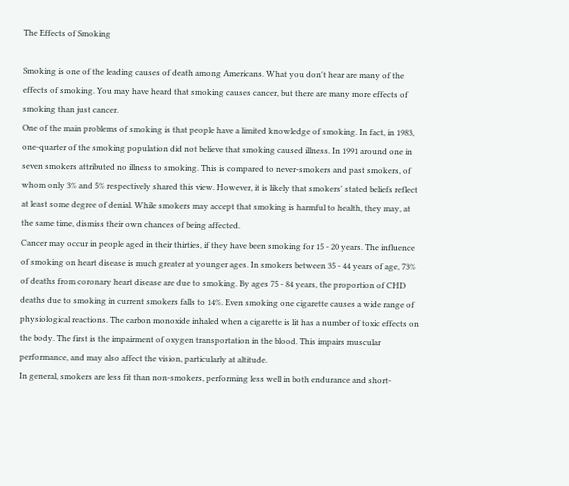The Effects of Smoking

Smoking is one of the leading causes of death among Americans. What you don't hear are many of the effects of smoking. You may have heard that smoking causes cancer, but there are many more effects of smoking than just cancer.
One of the main problems of smoking is that people have a limited knowledge of smoking. In fact, in 1983, one-quarter of the smoking population did not believe that smoking caused illness. In 1991 around one in seven smokers attributed no illness to smoking. This is compared to never-smokers and past smokers, of whom only 3% and 5% respectively shared this view. However, it is likely that smokers' stated beliefs reflect at least some degree of denial. While smokers may accept that smoking is harmful to health, they may, at the same time, dismiss their own chances of being affected.
Cancer may occur in people aged in their thirties, if they have been smoking for 15 - 20 years. The influence of smoking on heart disease is much greater at younger ages. In smokers between 35 - 44 years of age, 73% of deaths from coronary heart disease are due to smoking. By ages 75 - 84 years, the proportion of CHD deaths due to smoking in current smokers falls to 14%. Even smoking one cigarette causes a wide range of physiological reactions. The carbon monoxide inhaled when a cigarette is lit has a number of toxic effects on the body. The first is the impairment of oxygen transportation in the blood. This impairs muscular performance, and may also affect the vision, particularly at altitude.
In general, smokers are less fit than non-smokers, performing less well in both endurance and short-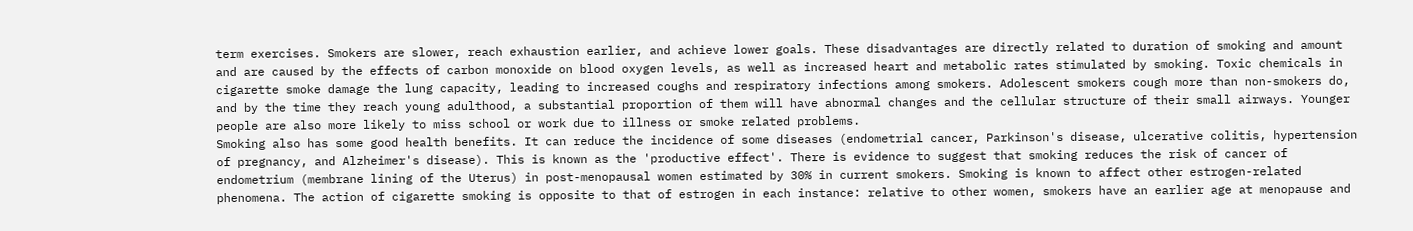term exercises. Smokers are slower, reach exhaustion earlier, and achieve lower goals. These disadvantages are directly related to duration of smoking and amount and are caused by the effects of carbon monoxide on blood oxygen levels, as well as increased heart and metabolic rates stimulated by smoking. Toxic chemicals in cigarette smoke damage the lung capacity, leading to increased coughs and respiratory infections among smokers. Adolescent smokers cough more than non-smokers do, and by the time they reach young adulthood, a substantial proportion of them will have abnormal changes and the cellular structure of their small airways. Younger people are also more likely to miss school or work due to illness or smoke related problems.
Smoking also has some good health benefits. It can reduce the incidence of some diseases (endometrial cancer, Parkinson's disease, ulcerative colitis, hypertension of pregnancy, and Alzheimer's disease). This is known as the 'productive effect'. There is evidence to suggest that smoking reduces the risk of cancer of endometrium (membrane lining of the Uterus) in post-menopausal women estimated by 30% in current smokers. Smoking is known to affect other estrogen-related phenomena. The action of cigarette smoking is opposite to that of estrogen in each instance: relative to other women, smokers have an earlier age at menopause and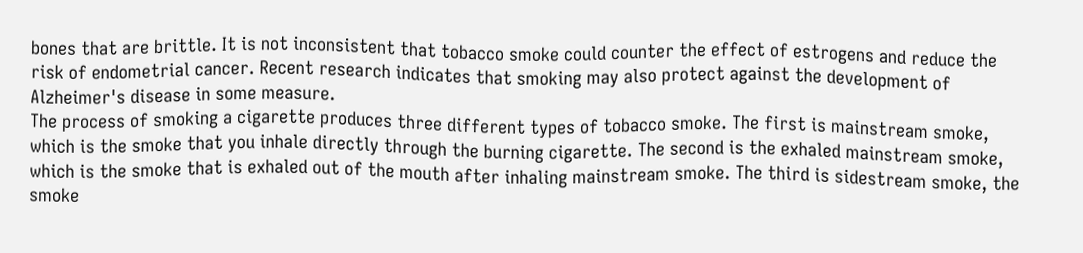bones that are brittle. It is not inconsistent that tobacco smoke could counter the effect of estrogens and reduce the risk of endometrial cancer. Recent research indicates that smoking may also protect against the development of Alzheimer's disease in some measure.
The process of smoking a cigarette produces three different types of tobacco smoke. The first is mainstream smoke, which is the smoke that you inhale directly through the burning cigarette. The second is the exhaled mainstream smoke, which is the smoke that is exhaled out of the mouth after inhaling mainstream smoke. The third is sidestream smoke, the smoke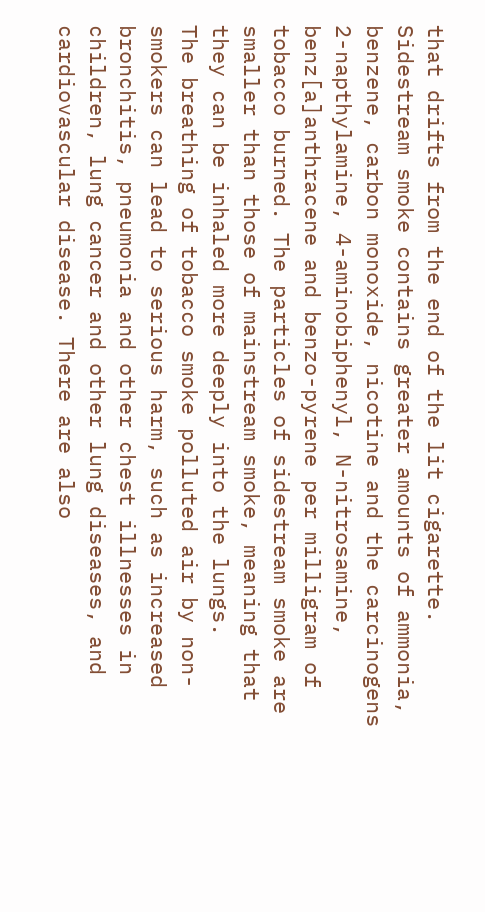that drifts from the end of the lit cigarette. Sidestream smoke contains greater amounts of ammonia, benzene, carbon monoxide, nicotine and the carcinogens 2-napthylamine, 4-aminobiphenyl, N-nitrosamine, benz[a]anthracene and benzo-pyrene per milligram of tobacco burned. The particles of sidestream smoke are smaller than those of mainstream smoke, meaning that they can be inhaled more deeply into the lungs.
The breathing of tobacco smoke polluted air by non-smokers can lead to serious harm, such as increased bronchitis, pneumonia and other chest illnesses in children, lung cancer and other lung diseases, and cardiovascular disease. There are also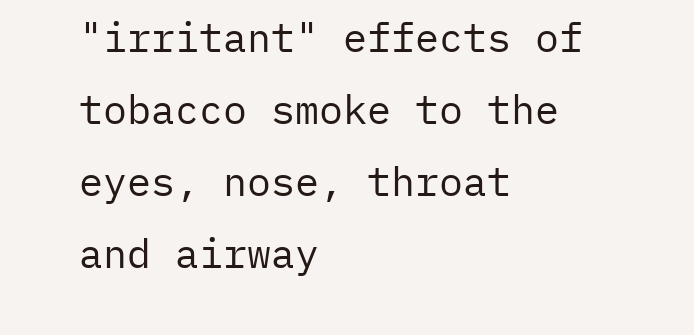"irritant" effects of tobacco smoke to the eyes, nose, throat and airway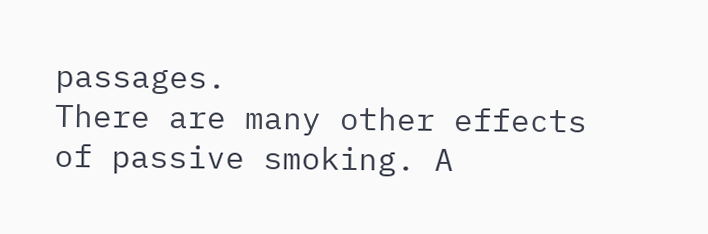passages.
There are many other effects of passive smoking. A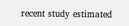recent study estimated